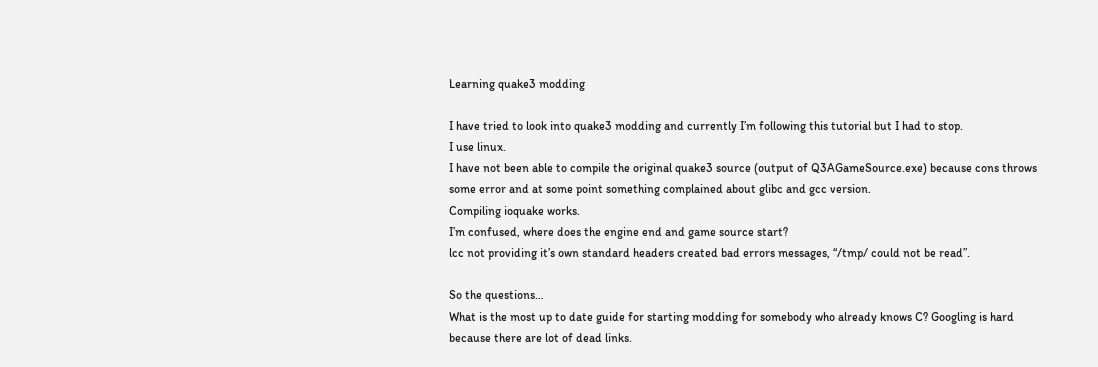Learning quake3 modding

I have tried to look into quake3 modding and currently I’m following this tutorial but I had to stop.
I use linux.
I have not been able to compile the original quake3 source (output of Q3AGameSource.exe) because cons throws some error and at some point something complained about glibc and gcc version.
Compiling ioquake works.
I’m confused, where does the engine end and game source start?
lcc not providing it’s own standard headers created bad errors messages, “/tmp/ could not be read”.

So the questions…
What is the most up to date guide for starting modding for somebody who already knows C? Googling is hard because there are lot of dead links.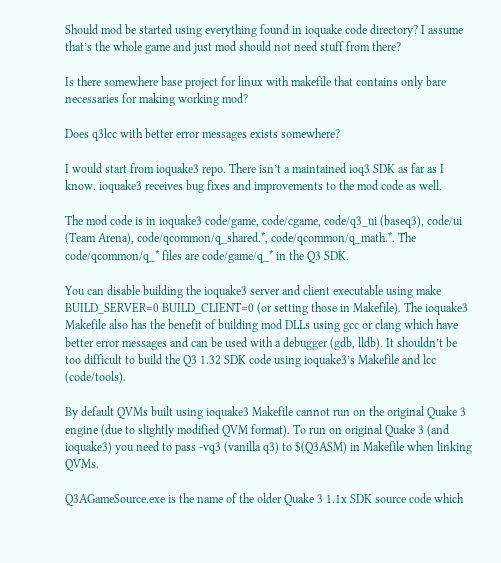Should mod be started using everything found in ioquake code directory? I assume that’s the whole game and just mod should not need stuff from there?

Is there somewhere base project for linux with makefile that contains only bare necessaries for making working mod?

Does q3lcc with better error messages exists somewhere?

I would start from ioquake3 repo. There isn’t a maintained ioq3 SDK as far as I know. ioquake3 receives bug fixes and improvements to the mod code as well.

The mod code is in ioquake3 code/game, code/cgame, code/q3_ui (baseq3), code/ui (Team Arena), code/qcommon/q_shared.*, code/qcommon/q_math.*. The code/qcommon/q_* files are code/game/q_* in the Q3 SDK.

You can disable building the ioquake3 server and client executable using make BUILD_SERVER=0 BUILD_CLIENT=0 (or setting those in Makefile). The ioquake3 Makefile also has the benefit of building mod DLLs using gcc or clang which have better error messages and can be used with a debugger (gdb, lldb). It shouldn’t be too difficult to build the Q3 1.32 SDK code using ioquake3’s Makefile and lcc (code/tools).

By default QVMs built using ioquake3 Makefile cannot run on the original Quake 3 engine (due to slightly modified QVM format). To run on original Quake 3 (and ioquake3) you need to pass -vq3 (vanilla q3) to $(Q3ASM) in Makefile when linking QVMs.

Q3AGameSource.exe is the name of the older Quake 3 1.1x SDK source code which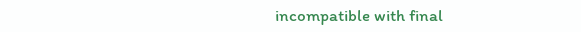incompatible with final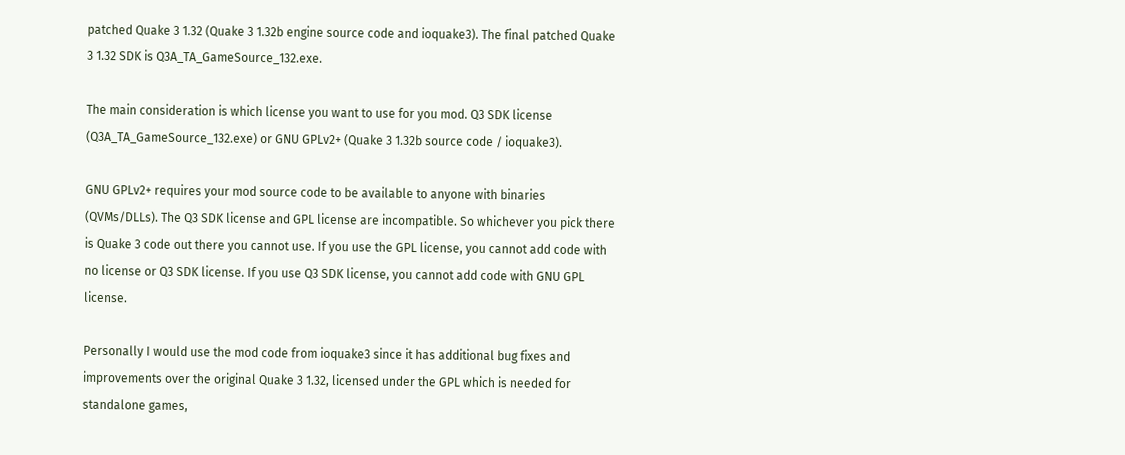patched Quake 3 1.32 (Quake 3 1.32b engine source code and ioquake3). The final patched Quake 3 1.32 SDK is Q3A_TA_GameSource_132.exe.

The main consideration is which license you want to use for you mod. Q3 SDK license (Q3A_TA_GameSource_132.exe) or GNU GPLv2+ (Quake 3 1.32b source code / ioquake3).

GNU GPLv2+ requires your mod source code to be available to anyone with binaries (QVMs/DLLs). The Q3 SDK license and GPL license are incompatible. So whichever you pick there is Quake 3 code out there you cannot use. If you use the GPL license, you cannot add code with no license or Q3 SDK license. If you use Q3 SDK license, you cannot add code with GNU GPL license.

Personally I would use the mod code from ioquake3 since it has additional bug fixes and improvements over the original Quake 3 1.32, licensed under the GPL which is needed for standalone games,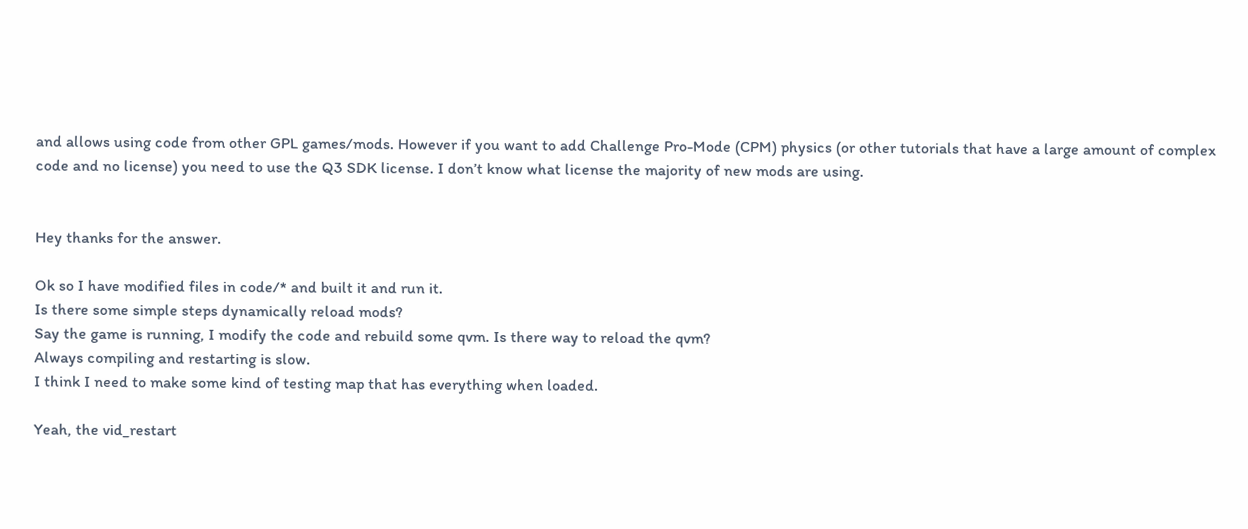and allows using code from other GPL games/mods. However if you want to add Challenge Pro-Mode (CPM) physics (or other tutorials that have a large amount of complex code and no license) you need to use the Q3 SDK license. I don’t know what license the majority of new mods are using.


Hey thanks for the answer.

Ok so I have modified files in code/* and built it and run it.
Is there some simple steps dynamically reload mods?
Say the game is running, I modify the code and rebuild some qvm. Is there way to reload the qvm?
Always compiling and restarting is slow.
I think I need to make some kind of testing map that has everything when loaded.

Yeah, the vid_restart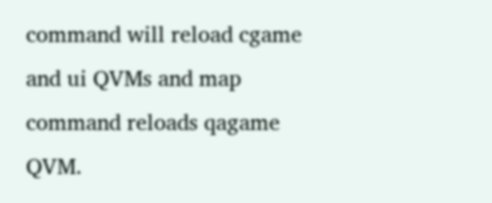command will reload cgame and ui QVMs and map command reloads qagame QVM.